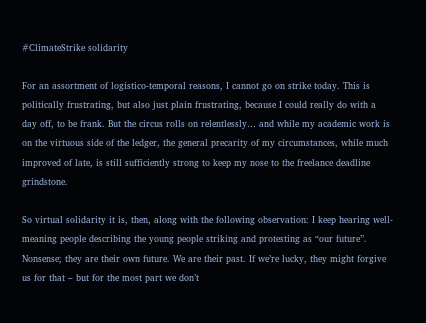#ClimateStrike solidarity

For an assortment of logistico-temporal reasons, I cannot go on strike today. This is politically frustrating, but also just plain frustrating, because I could really do with a day off, to be frank. But the circus rolls on relentlessly… and while my academic work is on the virtuous side of the ledger, the general precarity of my circumstances, while much improved of late, is still sufficiently strong to keep my nose to the freelance deadline grindstone.

So virtual solidarity it is, then, along with the following observation: I keep hearing well-meaning people describing the young people striking and protesting as “our future”. Nonsense; they are their own future. We are their past. If we’re lucky, they might forgive us for that – but for the most part we don’t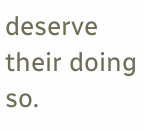deserve their doing so.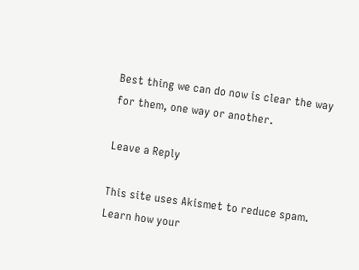Best thing we can do now is clear the way for them, one way or another.

Leave a Reply

This site uses Akismet to reduce spam. Learn how your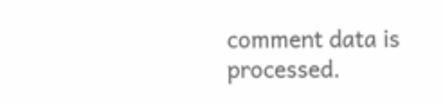comment data is processed.